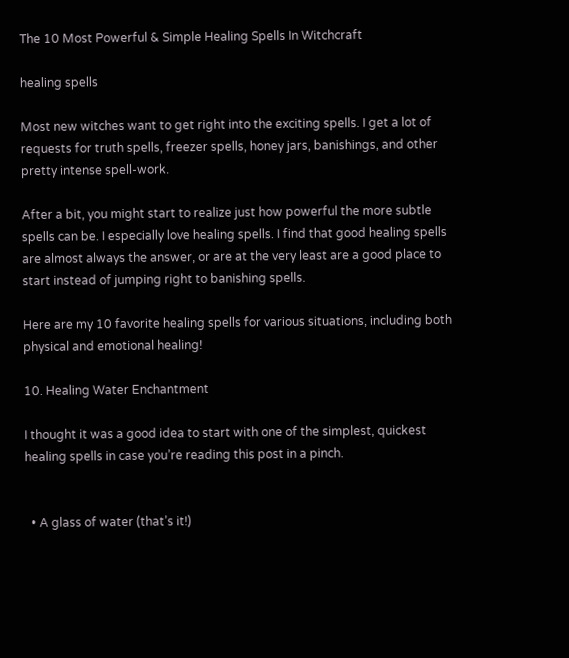The 10 Most Powerful & Simple Healing Spells In Witchcraft

healing spells

Most new witches want to get right into the exciting spells. I get a lot of requests for truth spells, freezer spells, honey jars, banishings, and other pretty intense spell-work.

After a bit, you might start to realize just how powerful the more subtle spells can be. I especially love healing spells. I find that good healing spells are almost always the answer, or are at the very least are a good place to start instead of jumping right to banishing spells.

Here are my 10 favorite healing spells for various situations, including both physical and emotional healing!

10. Healing Water Enchantment

I thought it was a good idea to start with one of the simplest, quickest healing spells in case you’re reading this post in a pinch.


  • A glass of water (that’s it!)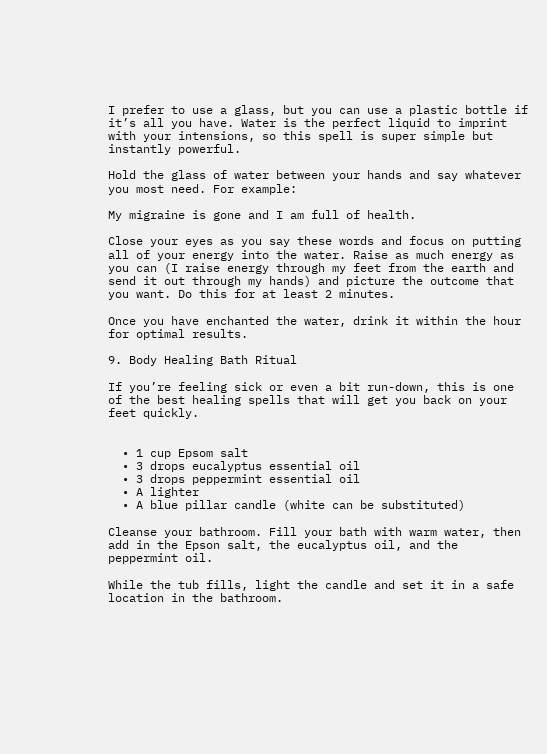I prefer to use a glass, but you can use a plastic bottle if it’s all you have. Water is the perfect liquid to imprint with your intensions, so this spell is super simple but instantly powerful.

Hold the glass of water between your hands and say whatever you most need. For example:

My migraine is gone and I am full of health.

Close your eyes as you say these words and focus on putting all of your energy into the water. Raise as much energy as you can (I raise energy through my feet from the earth and send it out through my hands) and picture the outcome that you want. Do this for at least 2 minutes.

Once you have enchanted the water, drink it within the hour for optimal results.

9. Body Healing Bath Ritual

If you’re feeling sick or even a bit run-down, this is one of the best healing spells that will get you back on your feet quickly.


  • 1 cup Epsom salt
  • 3 drops eucalyptus essential oil
  • 3 drops peppermint essential oil
  • A lighter
  • A blue pillar candle (white can be substituted)

Cleanse your bathroom. Fill your bath with warm water, then add in the Epson salt, the eucalyptus oil, and the peppermint oil.

While the tub fills, light the candle and set it in a safe location in the bathroom.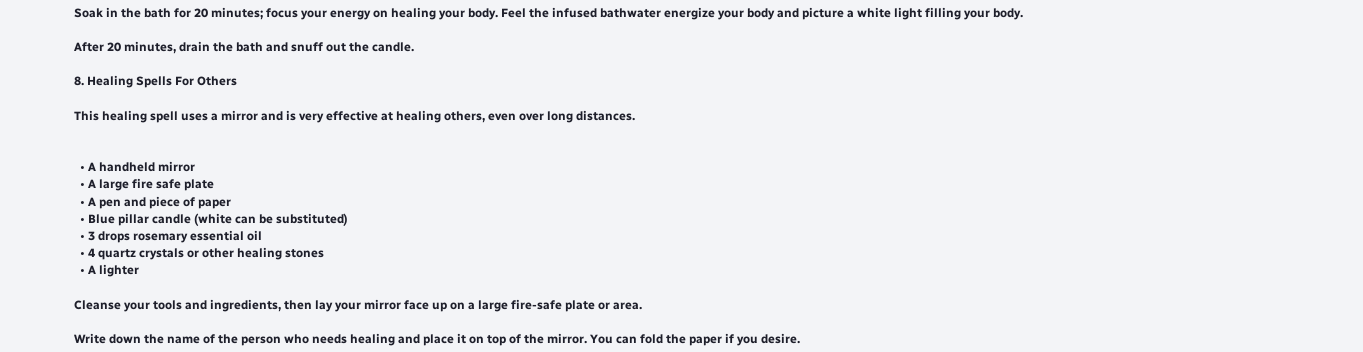Soak in the bath for 20 minutes; focus your energy on healing your body. Feel the infused bathwater energize your body and picture a white light filling your body.

After 20 minutes, drain the bath and snuff out the candle.

8. Healing Spells For Others

This healing spell uses a mirror and is very effective at healing others, even over long distances.


  • A handheld mirror
  • A large fire safe plate
  • A pen and piece of paper
  • Blue pillar candle (white can be substituted)
  • 3 drops rosemary essential oil
  • 4 quartz crystals or other healing stones
  • A lighter

Cleanse your tools and ingredients, then lay your mirror face up on a large fire-safe plate or area.

Write down the name of the person who needs healing and place it on top of the mirror. You can fold the paper if you desire.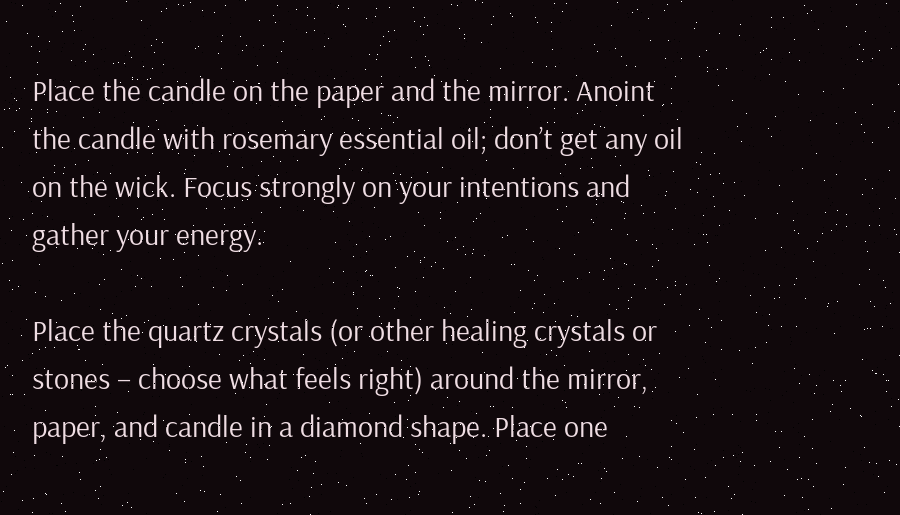Place the candle on the paper and the mirror. Anoint the candle with rosemary essential oil; don’t get any oil on the wick. Focus strongly on your intentions and gather your energy.

Place the quartz crystals (or other healing crystals or stones – choose what feels right) around the mirror, paper, and candle in a diamond shape. Place one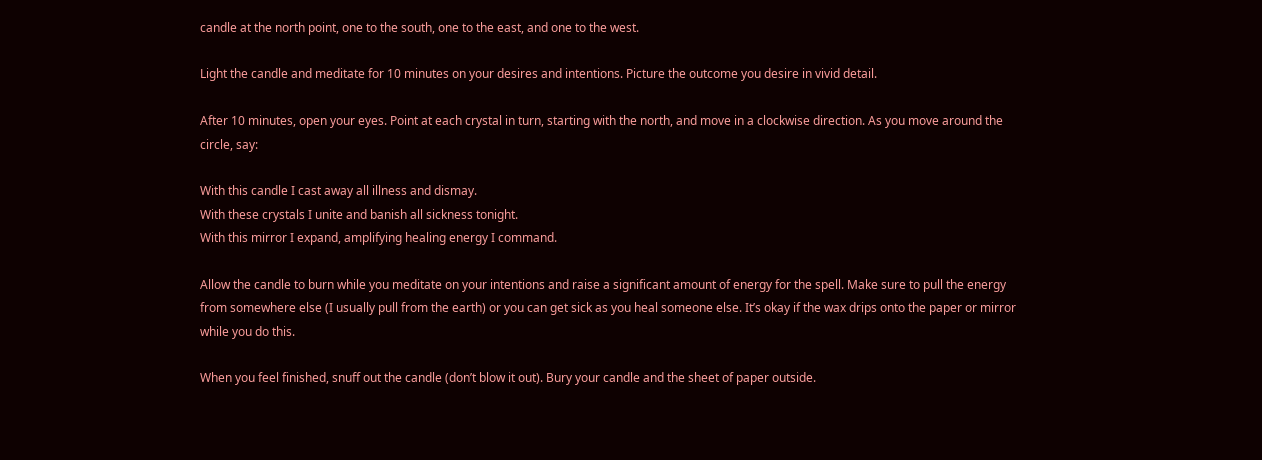candle at the north point, one to the south, one to the east, and one to the west.

Light the candle and meditate for 10 minutes on your desires and intentions. Picture the outcome you desire in vivid detail.

After 10 minutes, open your eyes. Point at each crystal in turn, starting with the north, and move in a clockwise direction. As you move around the circle, say:

With this candle I cast away all illness and dismay.
With these crystals I unite and banish all sickness tonight.
With this mirror I expand, amplifying healing energy I command.

Allow the candle to burn while you meditate on your intentions and raise a significant amount of energy for the spell. Make sure to pull the energy from somewhere else (I usually pull from the earth) or you can get sick as you heal someone else. It’s okay if the wax drips onto the paper or mirror while you do this.

When you feel finished, snuff out the candle (don’t blow it out). Bury your candle and the sheet of paper outside.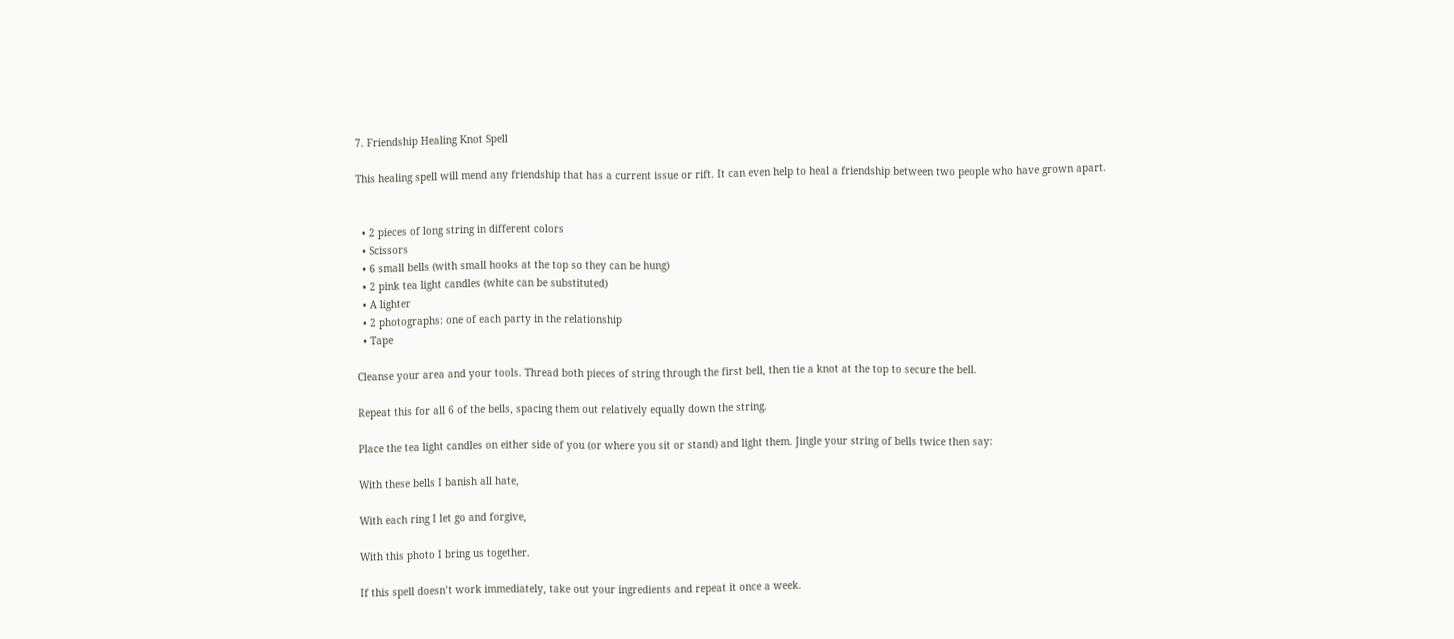7. Friendship Healing Knot Spell

This healing spell will mend any friendship that has a current issue or rift. It can even help to heal a friendship between two people who have grown apart.


  • 2 pieces of long string in different colors
  • Scissors
  • 6 small bells (with small hooks at the top so they can be hung)
  • 2 pink tea light candles (white can be substituted)
  • A lighter
  • 2 photographs: one of each party in the relationship
  • Tape

Cleanse your area and your tools. Thread both pieces of string through the first bell, then tie a knot at the top to secure the bell.

Repeat this for all 6 of the bells, spacing them out relatively equally down the string.

Place the tea light candles on either side of you (or where you sit or stand) and light them. Jingle your string of bells twice then say:

With these bells I banish all hate,

With each ring I let go and forgive,

With this photo I bring us together.

If this spell doesn’t work immediately, take out your ingredients and repeat it once a week.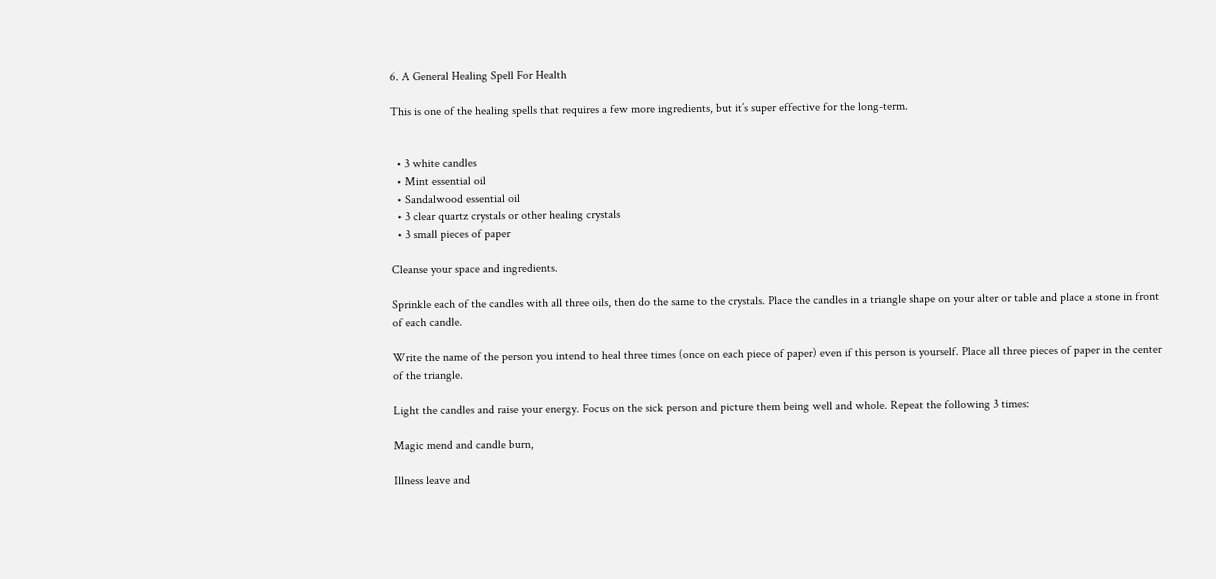6. A General Healing Spell For Health

This is one of the healing spells that requires a few more ingredients, but it’s super effective for the long-term.


  • 3 white candles
  • Mint essential oil
  • Sandalwood essential oil
  • 3 clear quartz crystals or other healing crystals
  • 3 small pieces of paper

Cleanse your space and ingredients.

Sprinkle each of the candles with all three oils, then do the same to the crystals. Place the candles in a triangle shape on your alter or table and place a stone in front of each candle.

Write the name of the person you intend to heal three times (once on each piece of paper) even if this person is yourself. Place all three pieces of paper in the center of the triangle.

Light the candles and raise your energy. Focus on the sick person and picture them being well and whole. Repeat the following 3 times:

Magic mend and candle burn,

Illness leave and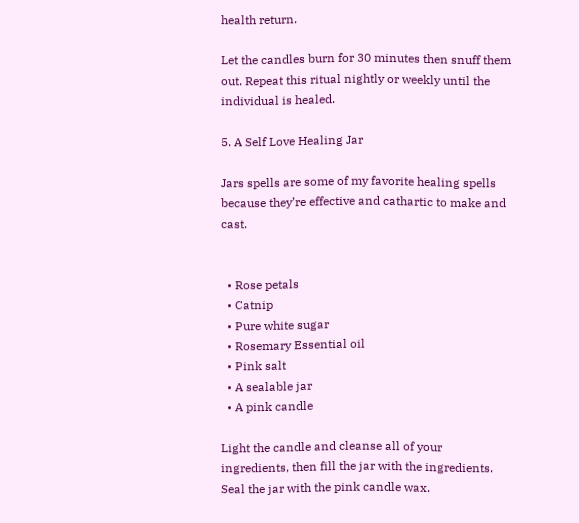health return.

Let the candles burn for 30 minutes then snuff them out. Repeat this ritual nightly or weekly until the individual is healed.

5. A Self Love Healing Jar

Jars spells are some of my favorite healing spells because they’re effective and cathartic to make and cast.


  • Rose petals
  • Catnip
  • Pure white sugar
  • Rosemary Essential oil
  • Pink salt
  • A sealable jar
  • A pink candle

Light the candle and cleanse all of your ingredients, then fill the jar with the ingredients. Seal the jar with the pink candle wax.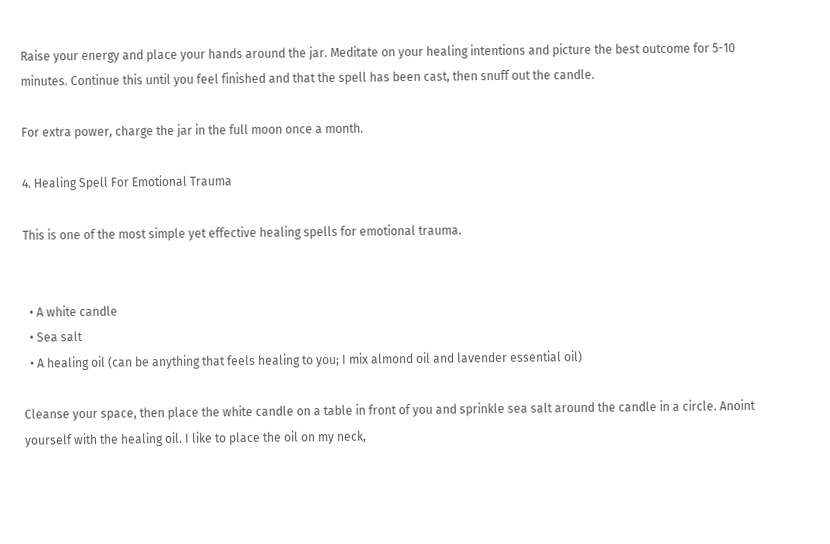Raise your energy and place your hands around the jar. Meditate on your healing intentions and picture the best outcome for 5-10 minutes. Continue this until you feel finished and that the spell has been cast, then snuff out the candle.

For extra power, charge the jar in the full moon once a month.

4. Healing Spell For Emotional Trauma

This is one of the most simple yet effective healing spells for emotional trauma.


  • A white candle
  • Sea salt
  • A healing oil (can be anything that feels healing to you; I mix almond oil and lavender essential oil)

Cleanse your space, then place the white candle on a table in front of you and sprinkle sea salt around the candle in a circle. Anoint yourself with the healing oil. I like to place the oil on my neck,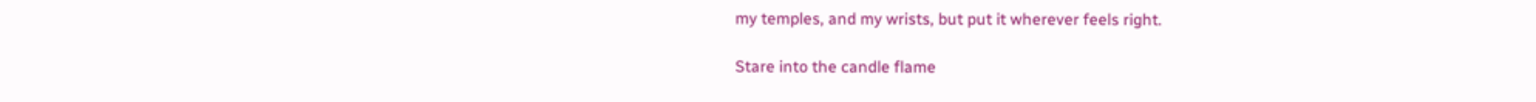my temples, and my wrists, but put it wherever feels right.

Stare into the candle flame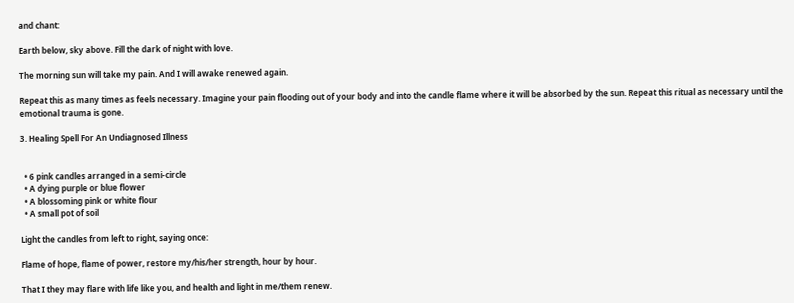and chant:

Earth below, sky above. Fill the dark of night with love.

The morning sun will take my pain. And I will awake renewed again.

Repeat this as many times as feels necessary. Imagine your pain flooding out of your body and into the candle flame where it will be absorbed by the sun. Repeat this ritual as necessary until the emotional trauma is gone.

3. Healing Spell For An Undiagnosed Illness


  • 6 pink candles arranged in a semi-circle
  • A dying purple or blue flower
  • A blossoming pink or white flour
  • A small pot of soil

Light the candles from left to right, saying once:

Flame of hope, flame of power, restore my/his/her strength, hour by hour.

That I they may flare with life like you, and health and light in me/them renew.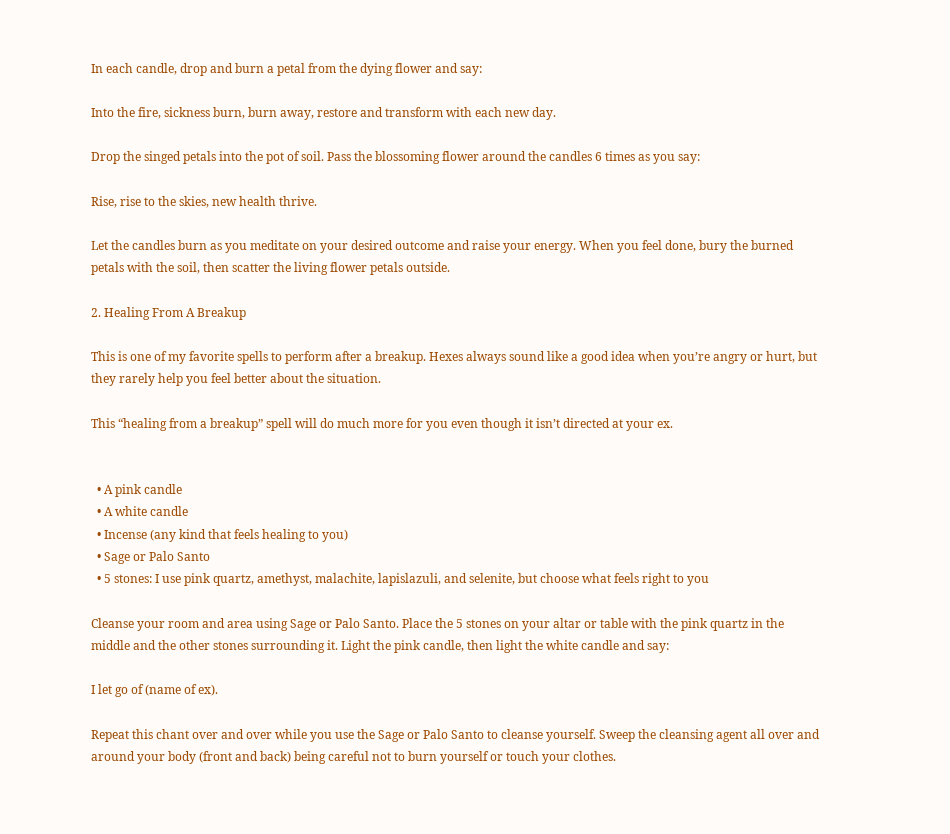In each candle, drop and burn a petal from the dying flower and say:

Into the fire, sickness burn, burn away, restore and transform with each new day.

Drop the singed petals into the pot of soil. Pass the blossoming flower around the candles 6 times as you say:

Rise, rise to the skies, new health thrive.

Let the candles burn as you meditate on your desired outcome and raise your energy. When you feel done, bury the burned petals with the soil, then scatter the living flower petals outside.

2. Healing From A Breakup

This is one of my favorite spells to perform after a breakup. Hexes always sound like a good idea when you’re angry or hurt, but they rarely help you feel better about the situation.

This “healing from a breakup” spell will do much more for you even though it isn’t directed at your ex.


  • A pink candle
  • A white candle
  • Incense (any kind that feels healing to you)
  • Sage or Palo Santo
  • 5 stones: I use pink quartz, amethyst, malachite, lapislazuli, and selenite, but choose what feels right to you

Cleanse your room and area using Sage or Palo Santo. Place the 5 stones on your altar or table with the pink quartz in the middle and the other stones surrounding it. Light the pink candle, then light the white candle and say:

I let go of (name of ex).

Repeat this chant over and over while you use the Sage or Palo Santo to cleanse yourself. Sweep the cleansing agent all over and around your body (front and back) being careful not to burn yourself or touch your clothes.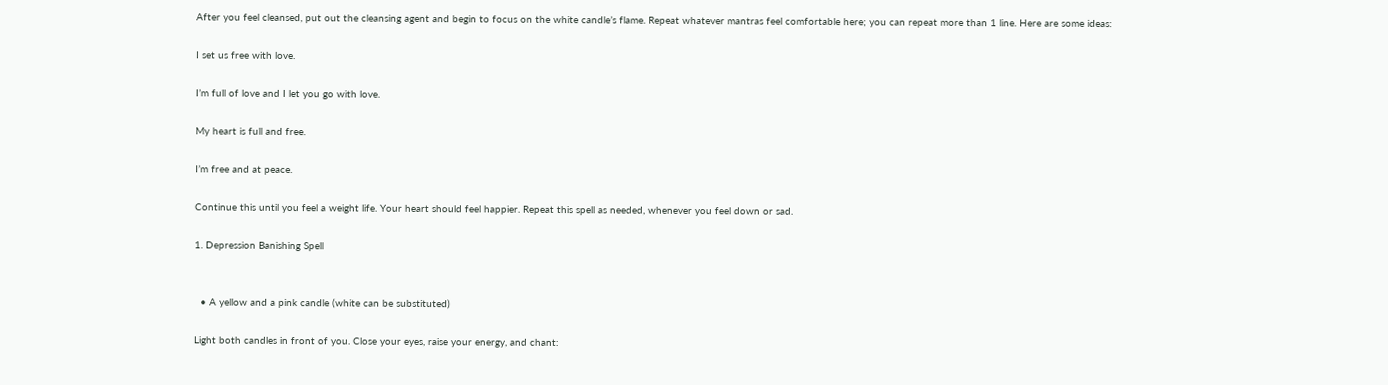After you feel cleansed, put out the cleansing agent and begin to focus on the white candle’s flame. Repeat whatever mantras feel comfortable here; you can repeat more than 1 line. Here are some ideas:

I set us free with love.

I’m full of love and I let you go with love.

My heart is full and free.

I’m free and at peace.

Continue this until you feel a weight life. Your heart should feel happier. Repeat this spell as needed, whenever you feel down or sad.

1. Depression Banishing Spell


  • A yellow and a pink candle (white can be substituted)

Light both candles in front of you. Close your eyes, raise your energy, and chant: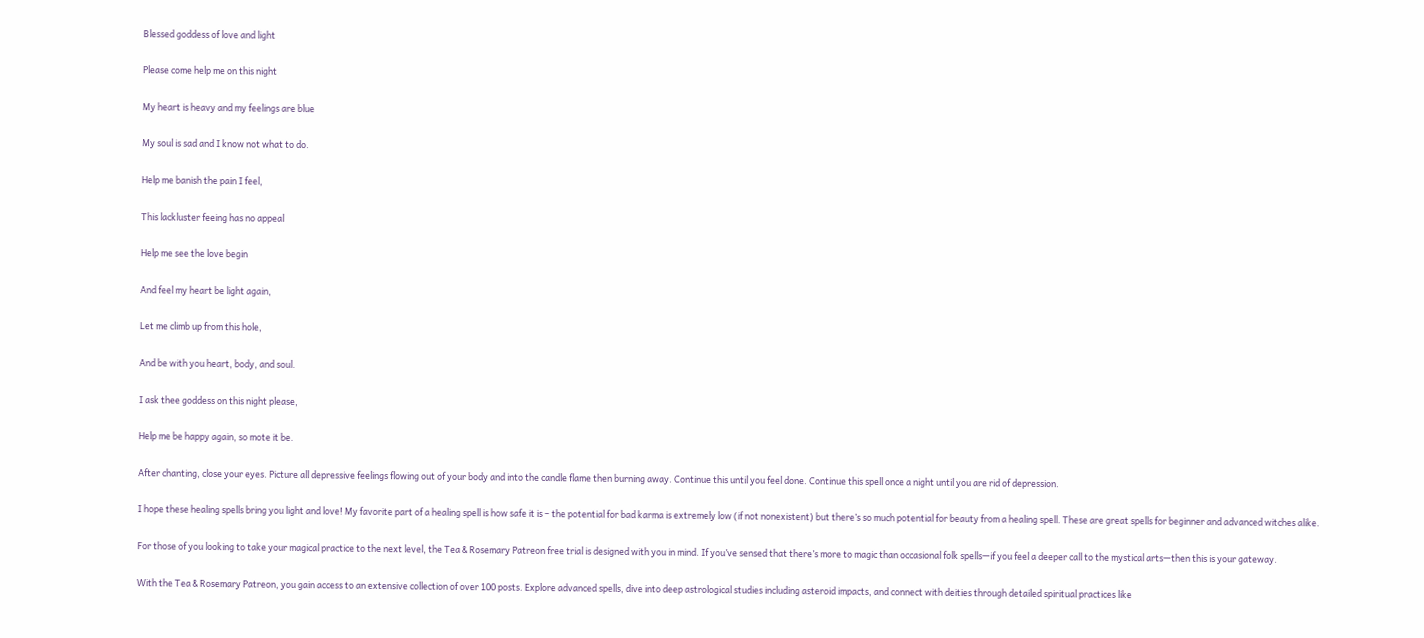Blessed goddess of love and light

Please come help me on this night

My heart is heavy and my feelings are blue

My soul is sad and I know not what to do.

Help me banish the pain I feel,

This lackluster feeing has no appeal

Help me see the love begin

And feel my heart be light again,

Let me climb up from this hole,

And be with you heart, body, and soul.

I ask thee goddess on this night please,

Help me be happy again, so mote it be.

After chanting, close your eyes. Picture all depressive feelings flowing out of your body and into the candle flame then burning away. Continue this until you feel done. Continue this spell once a night until you are rid of depression.

I hope these healing spells bring you light and love! My favorite part of a healing spell is how safe it is – the potential for bad karma is extremely low (if not nonexistent) but there’s so much potential for beauty from a healing spell. These are great spells for beginner and advanced witches alike.

For those of you looking to take your magical practice to the next level, the Tea & Rosemary Patreon free trial is designed with you in mind. If you’ve sensed that there’s more to magic than occasional folk spells—if you feel a deeper call to the mystical arts—then this is your gateway.

With the Tea & Rosemary Patreon, you gain access to an extensive collection of over 100 posts. Explore advanced spells, dive into deep astrological studies including asteroid impacts, and connect with deities through detailed spiritual practices like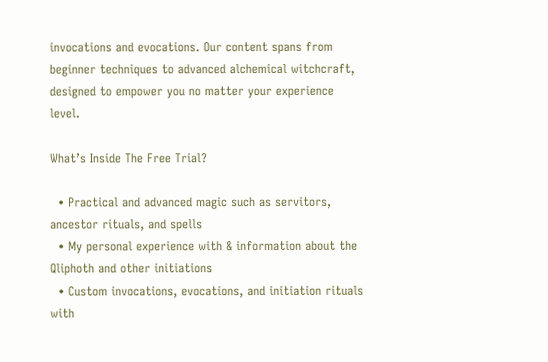invocations and evocations. Our content spans from beginner techniques to advanced alchemical witchcraft, designed to empower you no matter your experience level.

What’s Inside The Free Trial?

  • Practical and advanced magic such as servitors, ancestor rituals, and spells
  • My personal experience with & information about the Qliphoth and other initiations
  • Custom invocations, evocations, and initiation rituals with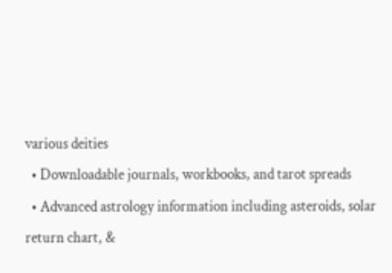various deities
  • Downloadable journals, workbooks, and tarot spreads
  • Advanced astrology information including asteroids, solar return chart, &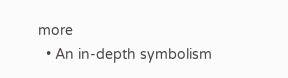more
  • An in-depth symbolism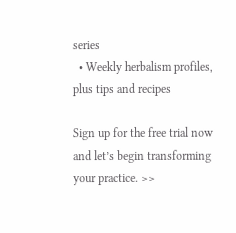series
  • Weekly herbalism profiles, plus tips and recipes

Sign up for the free trial now and let’s begin transforming your practice. >>